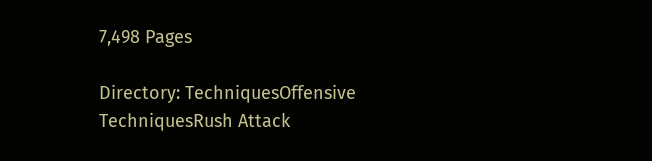7,498 Pages

Directory: TechniquesOffensive TechniquesRush Attack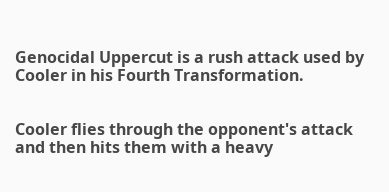Genocidal Uppercut is a rush attack used by Cooler in his Fourth Transformation.


Cooler flies through the opponent's attack and then hits them with a heavy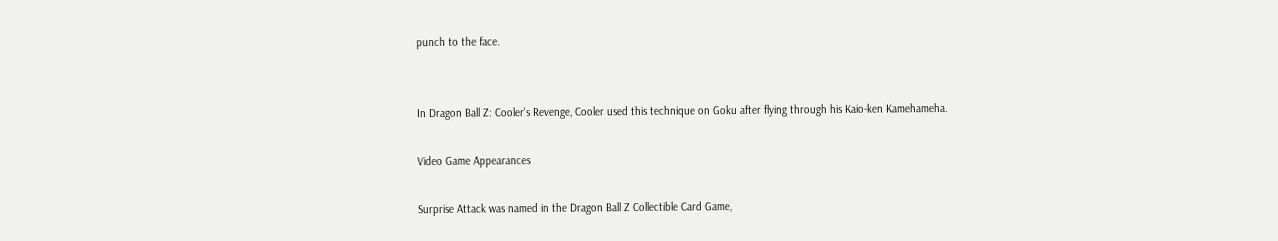punch to the face.


In Dragon Ball Z: Cooler's Revenge, Cooler used this technique on Goku after flying through his Kaio-ken Kamehameha.

Video Game Appearances

Surprise Attack was named in the Dragon Ball Z Collectible Card Game,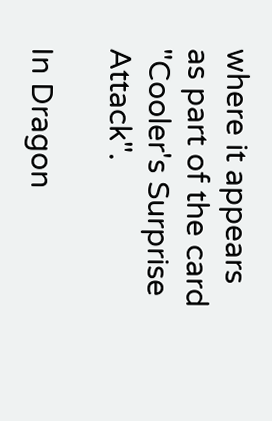where it appears as part of the card "Cooler's Surprise Attack".

In Dragon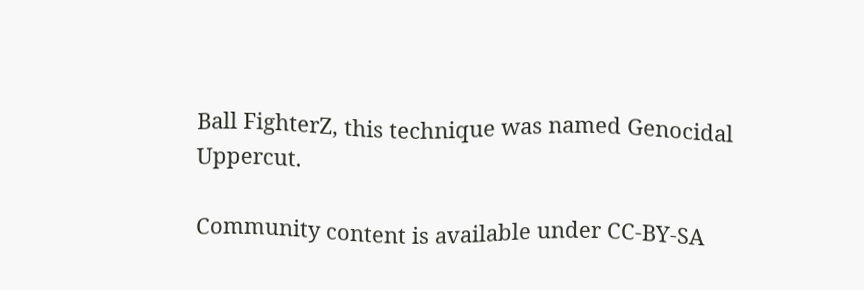Ball FighterZ, this technique was named Genocidal Uppercut.

Community content is available under CC-BY-SA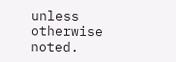unless otherwise noted.